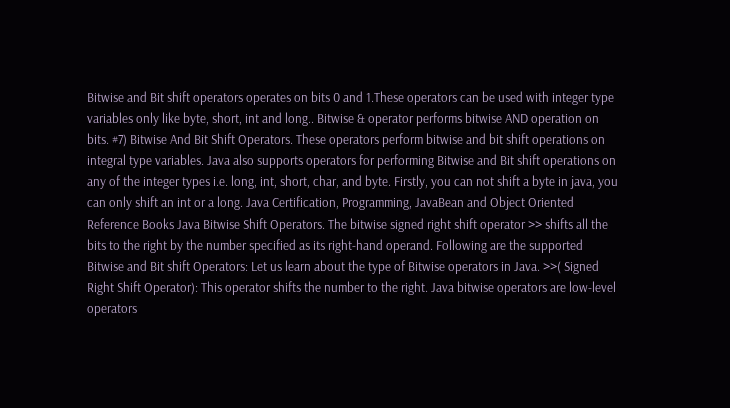Bitwise and Bit shift operators operates on bits 0 and 1.These operators can be used with integer type variables only like byte, short, int and long.. Bitwise & operator performs bitwise AND operation on bits. #7) Bitwise And Bit Shift Operators. These operators perform bitwise and bit shift operations on integral type variables. Java also supports operators for performing Bitwise and Bit shift operations on any of the integer types i.e. long, int, short, char, and byte. Firstly, you can not shift a byte in java, you can only shift an int or a long. Java Certification, Programming, JavaBean and Object Oriented Reference Books Java Bitwise Shift Operators. The bitwise signed right shift operator >> shifts all the bits to the right by the number specified as its right-hand operand. Following are the supported Bitwise and Bit shift Operators: Let us learn about the type of Bitwise operators in Java. >>( Signed Right Shift Operator): This operator shifts the number to the right. Java bitwise operators are low-level operators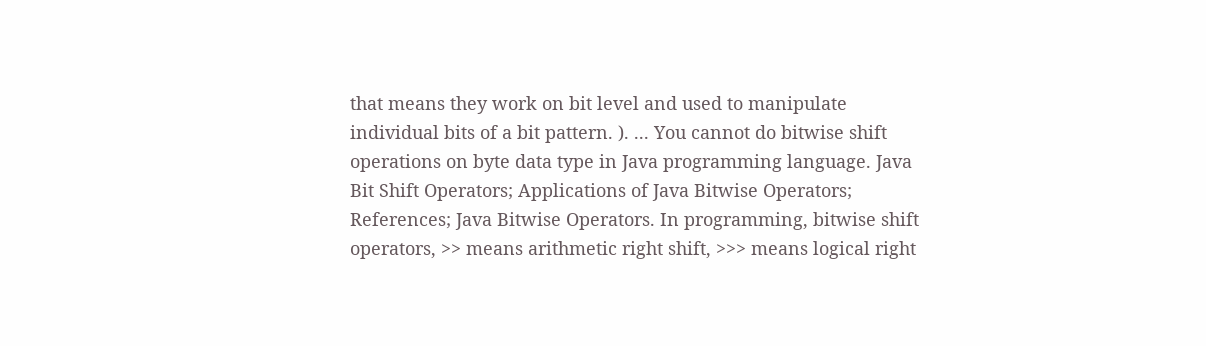that means they work on bit level and used to manipulate individual bits of a bit pattern. ). ... You cannot do bitwise shift operations on byte data type in Java programming language. Java Bit Shift Operators; Applications of Java Bitwise Operators; References; Java Bitwise Operators. In programming, bitwise shift operators, >> means arithmetic right shift, >>> means logical right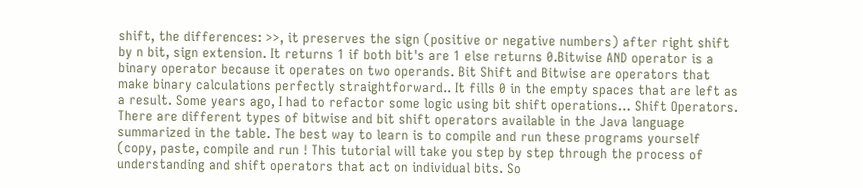shift, the differences: >>, it preserves the sign (positive or negative numbers) after right shift by n bit, sign extension. It returns 1 if both bit's are 1 else returns 0.Bitwise AND operator is a binary operator because it operates on two operands. Bit Shift and Bitwise are operators that make binary calculations perfectly straightforward.. It fills 0 in the empty spaces that are left as a result. Some years ago, I had to refactor some logic using bit shift operations… Shift Operators. There are different types of bitwise and bit shift operators available in the Java language summarized in the table. The best way to learn is to compile and run these programs yourself (copy, paste, compile and run ! This tutorial will take you step by step through the process of understanding and shift operators that act on individual bits. So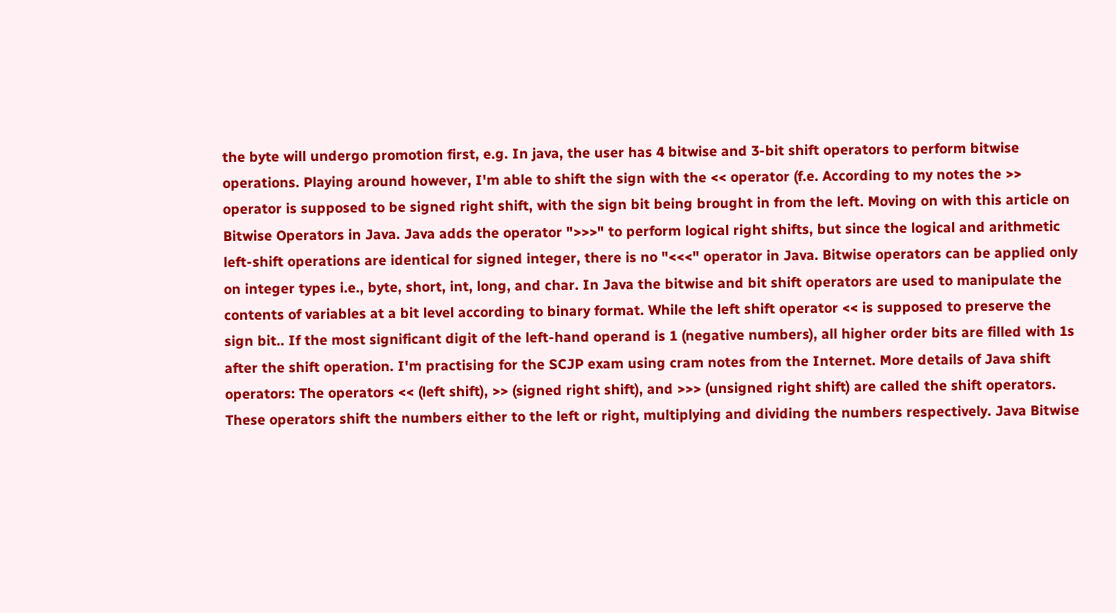the byte will undergo promotion first, e.g. In java, the user has 4 bitwise and 3-bit shift operators to perform bitwise operations. Playing around however, I'm able to shift the sign with the << operator (f.e. According to my notes the >> operator is supposed to be signed right shift, with the sign bit being brought in from the left. Moving on with this article on Bitwise Operators in Java. Java adds the operator ">>>" to perform logical right shifts, but since the logical and arithmetic left-shift operations are identical for signed integer, there is no "<<<" operator in Java. Bitwise operators can be applied only on integer types i.e., byte, short, int, long, and char. In Java the bitwise and bit shift operators are used to manipulate the contents of variables at a bit level according to binary format. While the left shift operator << is supposed to preserve the sign bit.. If the most significant digit of the left-hand operand is 1 (negative numbers), all higher order bits are filled with 1s after the shift operation. I'm practising for the SCJP exam using cram notes from the Internet. More details of Java shift operators: The operators << (left shift), >> (signed right shift), and >>> (unsigned right shift) are called the shift operators. These operators shift the numbers either to the left or right, multiplying and dividing the numbers respectively. Java Bitwise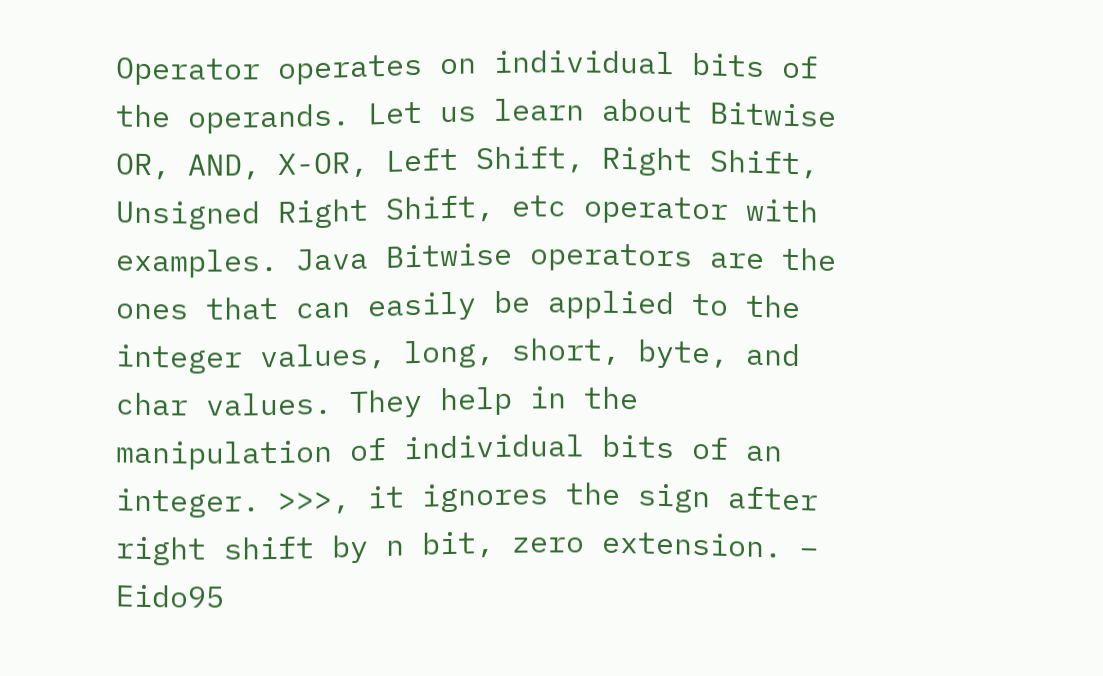Operator operates on individual bits of the operands. Let us learn about Bitwise OR, AND, X-OR, Left Shift, Right Shift, Unsigned Right Shift, etc operator with examples. Java Bitwise operators are the ones that can easily be applied to the integer values, long, short, byte, and char values. They help in the manipulation of individual bits of an integer. >>>, it ignores the sign after right shift by n bit, zero extension. – Eido95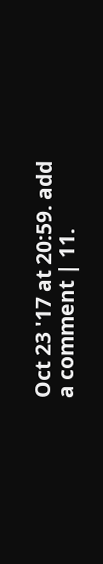Oct 23 '17 at 20:59. add a comment | 11.